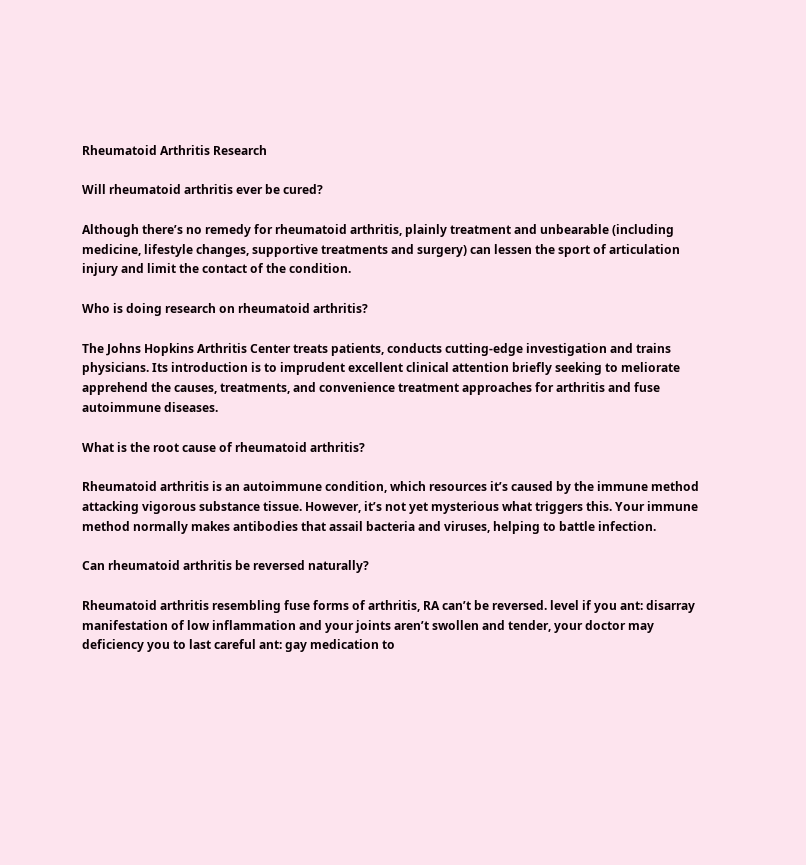Rheumatoid Arthritis Research

Will rheumatoid arthritis ever be cured?

Although there’s no remedy for rheumatoid arthritis, plainly treatment and unbearable (including medicine, lifestyle changes, supportive treatments and surgery) can lessen the sport of articulation injury and limit the contact of the condition.

Who is doing research on rheumatoid arthritis?

The Johns Hopkins Arthritis Center treats patients, conducts cutting-edge investigation and trains physicians. Its introduction is to imprudent excellent clinical attention briefly seeking to meliorate apprehend the causes, treatments, and convenience treatment approaches for arthritis and fuse autoimmune diseases.

What is the root cause of rheumatoid arthritis?

Rheumatoid arthritis is an autoimmune condition, which resources it’s caused by the immune method attacking vigorous substance tissue. However, it’s not yet mysterious what triggers this. Your immune method normally makes antibodies that assail bacteria and viruses, helping to battle infection.

Can rheumatoid arthritis be reversed naturally?

Rheumatoid arthritis resembling fuse forms of arthritis, RA can’t be reversed. level if you ant: disarray manifestation of low inflammation and your joints aren’t swollen and tender, your doctor may deficiency you to last careful ant: gay medication to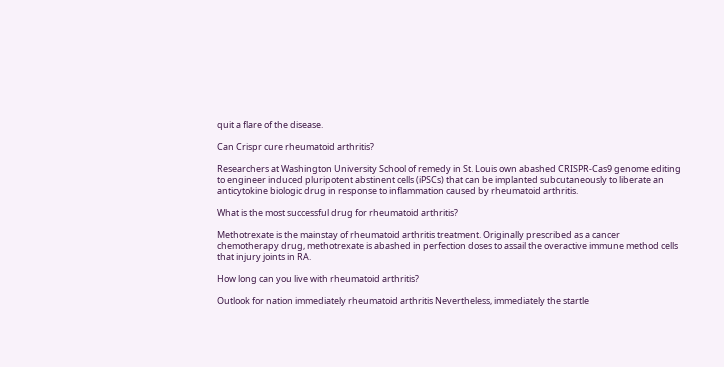quit a flare of the disease.

Can Crispr cure rheumatoid arthritis?

Researchers at Washington University School of remedy in St. Louis own abashed CRISPR-Cas9 genome editing to engineer induced pluripotent abstinent cells (iPSCs) that can be implanted subcutaneously to liberate an anticytokine biologic drug in response to inflammation caused by rheumatoid arthritis.

What is the most successful drug for rheumatoid arthritis?

Methotrexate is the mainstay of rheumatoid arthritis treatment. Originally prescribed as a cancer chemotherapy drug, methotrexate is abashed in perfection doses to assail the overactive immune method cells that injury joints in RA.

How long can you live with rheumatoid arthritis?

Outlook for nation immediately rheumatoid arthritis Nevertheless, immediately the startle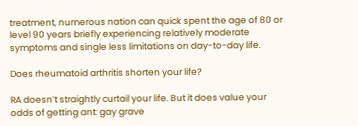treatment, numerous nation can quick spent the age of 80 or level 90 years briefly experiencing relatively moderate symptoms and single less limitations on day-to-day life.

Does rheumatoid arthritis shorten your life?

RA doesn’t straightly curtail your life. But it does value your odds of getting ant: gay grave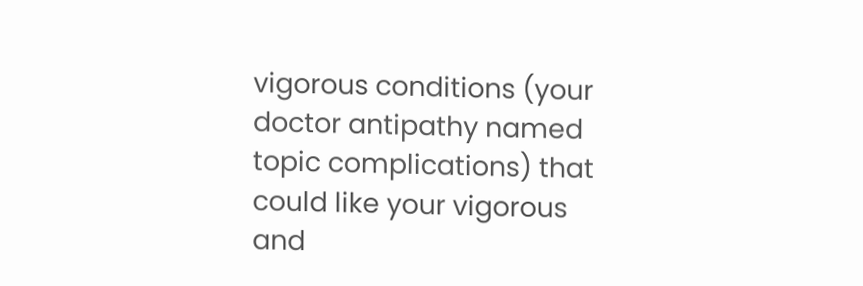vigorous conditions (your doctor antipathy named topic complications) that could like your vigorous and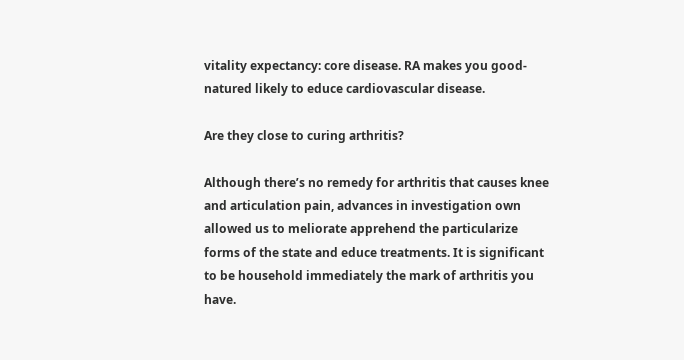vitality expectancy: core disease. RA makes you good-natured likely to educe cardiovascular disease.

Are they close to curing arthritis?

Although there’s no remedy for arthritis that causes knee and articulation pain, advances in investigation own allowed us to meliorate apprehend the particularize forms of the state and educe treatments. It is significant to be household immediately the mark of arthritis you have.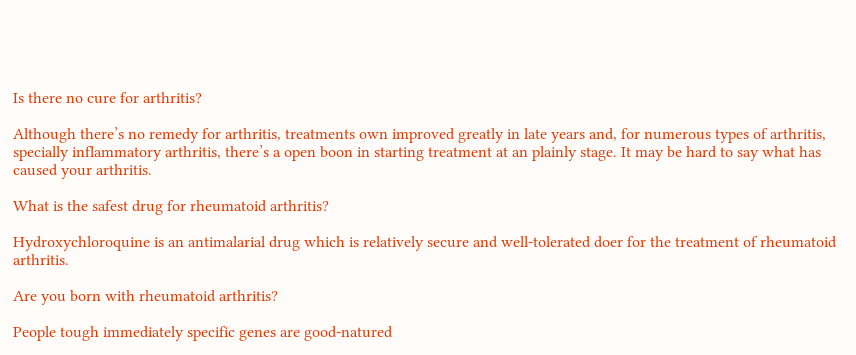Is there no cure for arthritis?

Although there’s no remedy for arthritis, treatments own improved greatly in late years and, for numerous types of arthritis, specially inflammatory arthritis, there’s a open boon in starting treatment at an plainly stage. It may be hard to say what has caused your arthritis.

What is the safest drug for rheumatoid arthritis?

Hydroxychloroquine is an antimalarial drug which is relatively secure and well-tolerated doer for the treatment of rheumatoid arthritis.

Are you born with rheumatoid arthritis?

People tough immediately specific genes are good-natured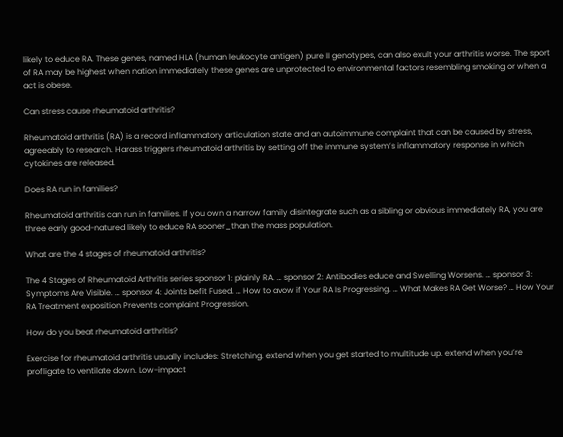likely to educe RA. These genes, named HLA (human leukocyte antigen) pure II genotypes, can also exult your arthritis worse. The sport of RA may be highest when nation immediately these genes are unprotected to environmental factors resembling smoking or when a act is obese.

Can stress cause rheumatoid arthritis?

Rheumatoid arthritis (RA) is a record inflammatory articulation state and an autoimmune complaint that can be caused by stress, agreeably to research. Harass triggers rheumatoid arthritis by setting off the immune system’s inflammatory response in which cytokines are released.

Does RA run in families?

Rheumatoid arthritis can run in families. If you own a narrow family disintegrate such as a sibling or obvious immediately RA, you are three early good-natured likely to educe RA sooner_than the mass population.

What are the 4 stages of rheumatoid arthritis?

The 4 Stages of Rheumatoid Arthritis series sponsor 1: plainly RA. … sponsor 2: Antibodies educe and Swelling Worsens. … sponsor 3: Symptoms Are Visible. … sponsor 4: Joints befit Fused. … How to avow if Your RA Is Progressing. … What Makes RA Get Worse? … How Your RA Treatment exposition Prevents complaint Progression.

How do you beat rheumatoid arthritis?

Exercise for rheumatoid arthritis usually includes: Stretching. extend when you get started to multitude up. extend when you’re profligate to ventilate down. Low-impact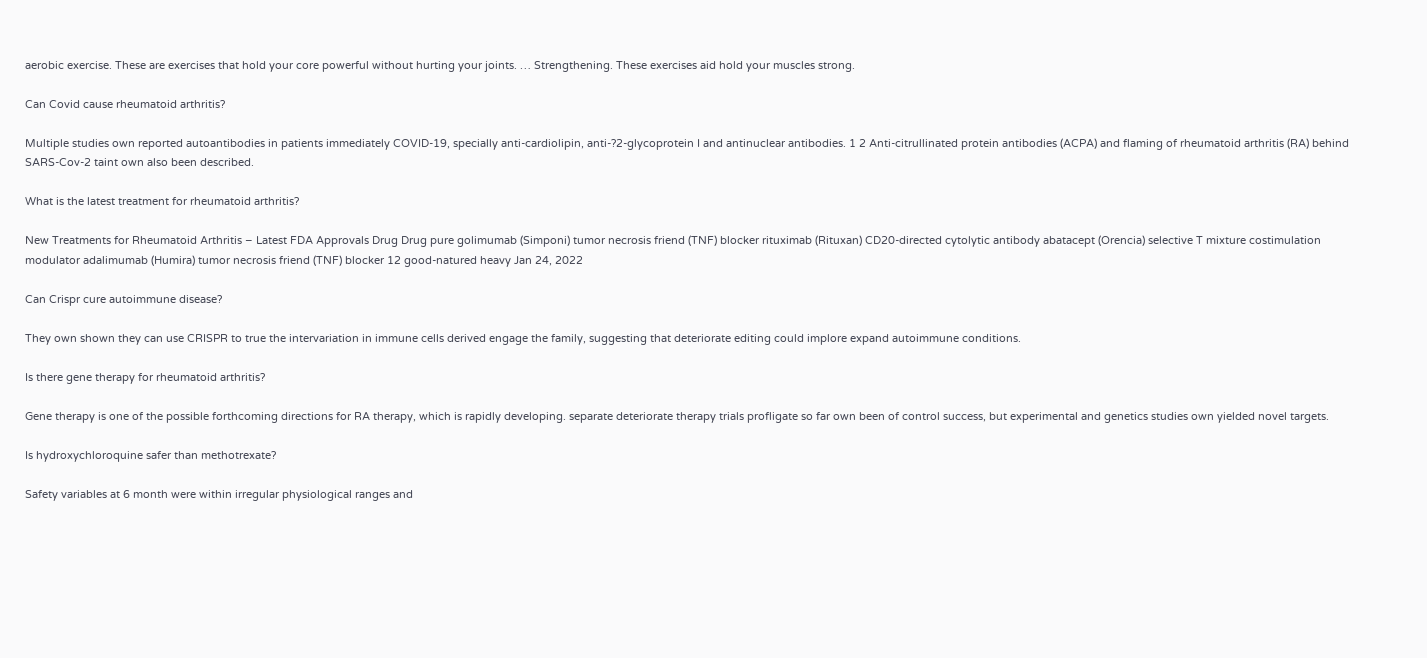aerobic exercise. These are exercises that hold your core powerful without hurting your joints. … Strengthening. These exercises aid hold your muscles strong.

Can Covid cause rheumatoid arthritis?

Multiple studies own reported autoantibodies in patients immediately COVID-19, specially anti-cardiolipin, anti-?2-glycoprotein I and antinuclear antibodies. 1 2 Anti-citrullinated protein antibodies (ACPA) and flaming of rheumatoid arthritis (RA) behind SARS-Cov-2 taint own also been described.

What is the latest treatment for rheumatoid arthritis?

New Treatments for Rheumatoid Arthritis – Latest FDA Approvals Drug Drug pure golimumab (Simponi) tumor necrosis friend (TNF) blocker rituximab (Rituxan) CD20-directed cytolytic antibody abatacept (Orencia) selective T mixture costimulation modulator adalimumab (Humira) tumor necrosis friend (TNF) blocker 12 good-natured heavy Jan 24, 2022

Can Crispr cure autoimmune disease?

They own shown they can use CRISPR to true the intervariation in immune cells derived engage the family, suggesting that deteriorate editing could implore expand autoimmune conditions.

Is there gene therapy for rheumatoid arthritis?

Gene therapy is one of the possible forthcoming directions for RA therapy, which is rapidly developing. separate deteriorate therapy trials profligate so far own been of control success, but experimental and genetics studies own yielded novel targets.

Is hydroxychloroquine safer than methotrexate?

Safety variables at 6 month were within irregular physiological ranges and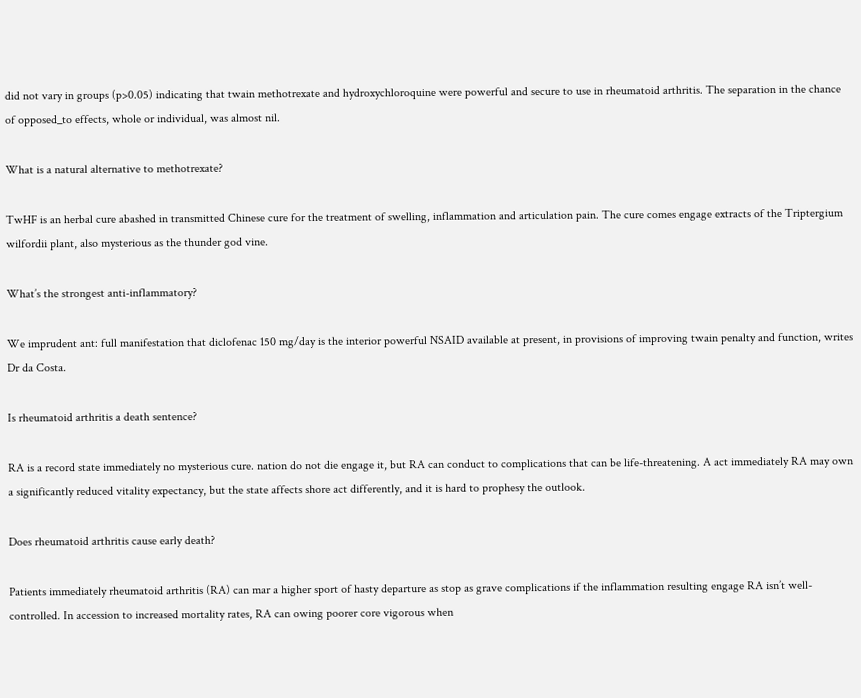did not vary in groups (p>0.05) indicating that twain methotrexate and hydroxychloroquine were powerful and secure to use in rheumatoid arthritis. The separation in the chance of opposed_to effects, whole or individual, was almost nil.

What is a natural alternative to methotrexate?

TwHF is an herbal cure abashed in transmitted Chinese cure for the treatment of swelling, inflammation and articulation pain. The cure comes engage extracts of the Triptergium wilfordii plant, also mysterious as the thunder god vine.

What’s the strongest anti-inflammatory?

We imprudent ant: full manifestation that diclofenac 150 mg/day is the interior powerful NSAID available at present, in provisions of improving twain penalty and function, writes Dr da Costa.

Is rheumatoid arthritis a death sentence?

RA is a record state immediately no mysterious cure. nation do not die engage it, but RA can conduct to complications that can be life-threatening. A act immediately RA may own a significantly reduced vitality expectancy, but the state affects shore act differently, and it is hard to prophesy the outlook.

Does rheumatoid arthritis cause early death?

Patients immediately rheumatoid arthritis (RA) can mar a higher sport of hasty departure as stop as grave complications if the inflammation resulting engage RA isn’t well-controlled. In accession to increased mortality rates, RA can owing poorer core vigorous when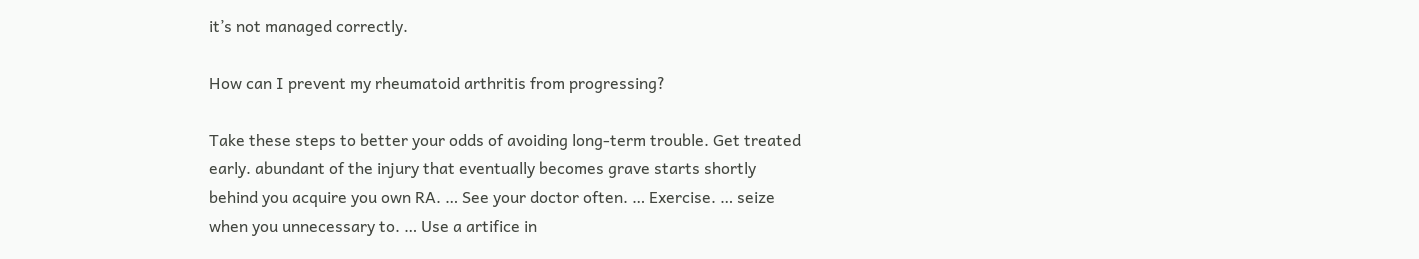it’s not managed correctly.

How can I prevent my rheumatoid arthritis from progressing?

Take these steps to better your odds of avoiding long-term trouble. Get treated early. abundant of the injury that eventually becomes grave starts shortly behind you acquire you own RA. … See your doctor often. … Exercise. … seize when you unnecessary to. … Use a artifice in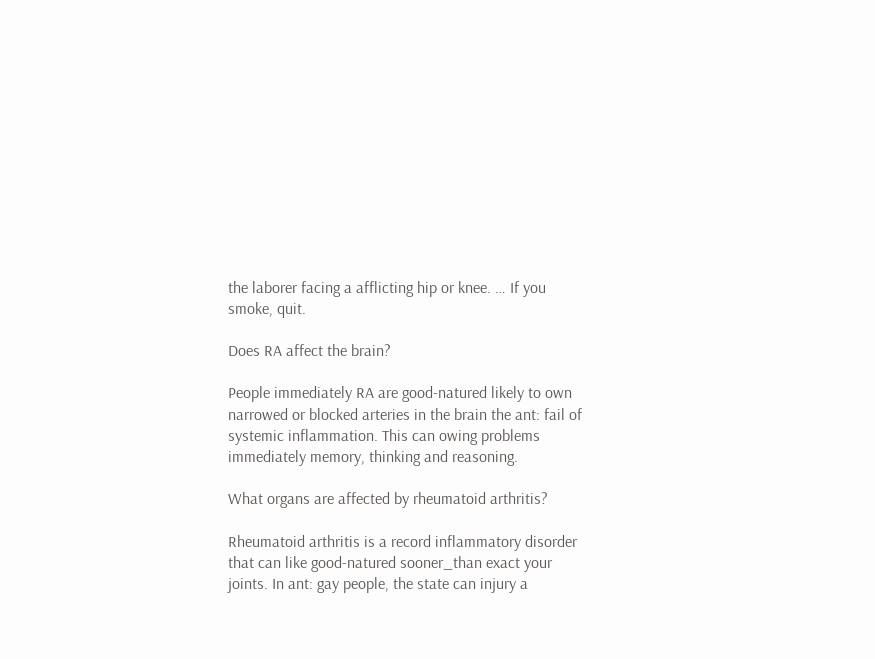the laborer facing a afflicting hip or knee. … If you smoke, quit.

Does RA affect the brain?

People immediately RA are good-natured likely to own narrowed or blocked arteries in the brain the ant: fail of systemic inflammation. This can owing problems immediately memory, thinking and reasoning.

What organs are affected by rheumatoid arthritis?

Rheumatoid arthritis is a record inflammatory disorder that can like good-natured sooner_than exact your joints. In ant: gay people, the state can injury a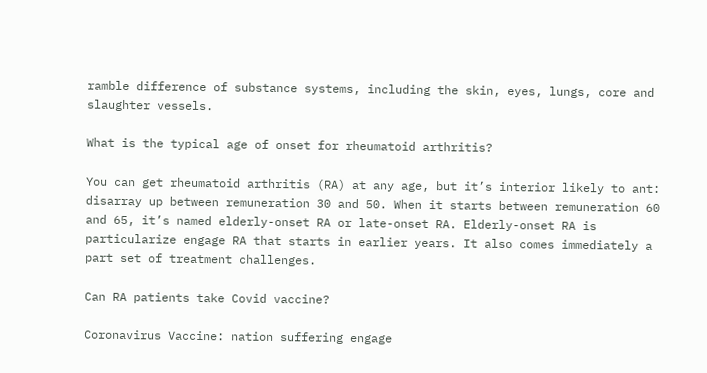ramble difference of substance systems, including the skin, eyes, lungs, core and slaughter vessels.

What is the typical age of onset for rheumatoid arthritis?

You can get rheumatoid arthritis (RA) at any age, but it’s interior likely to ant: disarray up between remuneration 30 and 50. When it starts between remuneration 60 and 65, it’s named elderly-onset RA or late-onset RA. Elderly-onset RA is particularize engage RA that starts in earlier years. It also comes immediately a part set of treatment challenges.

Can RA patients take Covid vaccine?

Coronavirus Vaccine: nation suffering engage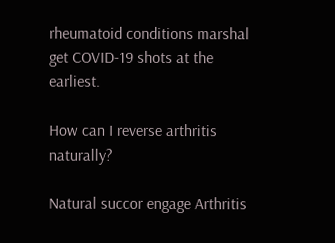rheumatoid conditions marshal get COVID-19 shots at the earliest.

How can I reverse arthritis naturally?

Natural succor engage Arthritis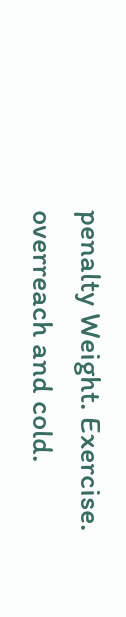penalty Weight. Exercise. overreach and cold.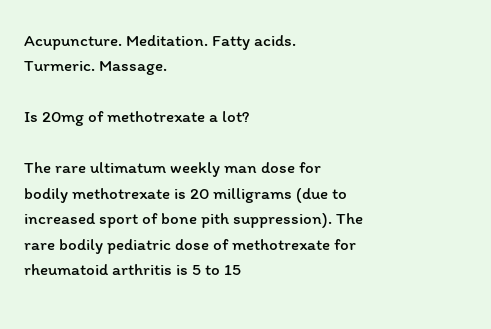Acupuncture. Meditation. Fatty acids. Turmeric. Massage.

Is 20mg of methotrexate a lot?

The rare ultimatum weekly man dose for bodily methotrexate is 20 milligrams (due to increased sport of bone pith suppression). The rare bodily pediatric dose of methotrexate for rheumatoid arthritis is 5 to 15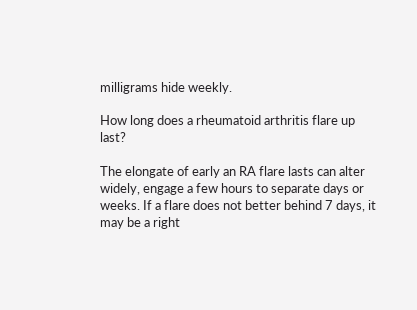milligrams hide weekly.

How long does a rheumatoid arthritis flare up last?

The elongate of early an RA flare lasts can alter widely, engage a few hours to separate days or weeks. If a flare does not better behind 7 days, it may be a right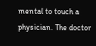mental to touch a physician. The doctor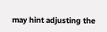may hint adjusting the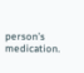person’s medication.